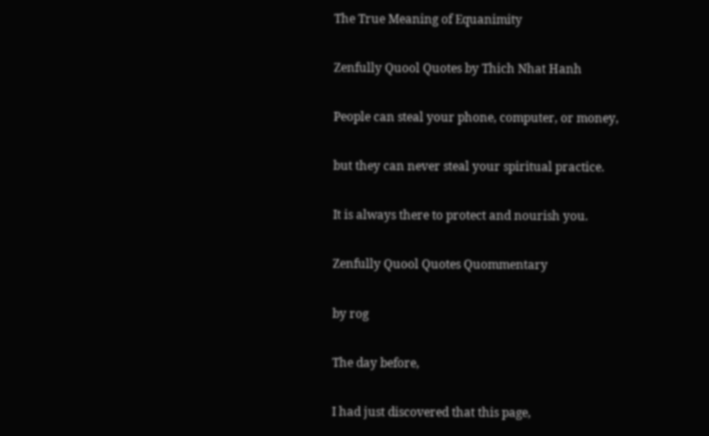The True Meaning of Equanimity

Zenfully Quool Quotes by Thich Nhat Hanh

People can steal your phone, computer, or money,

but they can never steal your spiritual practice.

It is always there to protect and nourish you.

Zenfully Quool Quotes Quommentary

by rog

The day before,

I had just discovered that this page,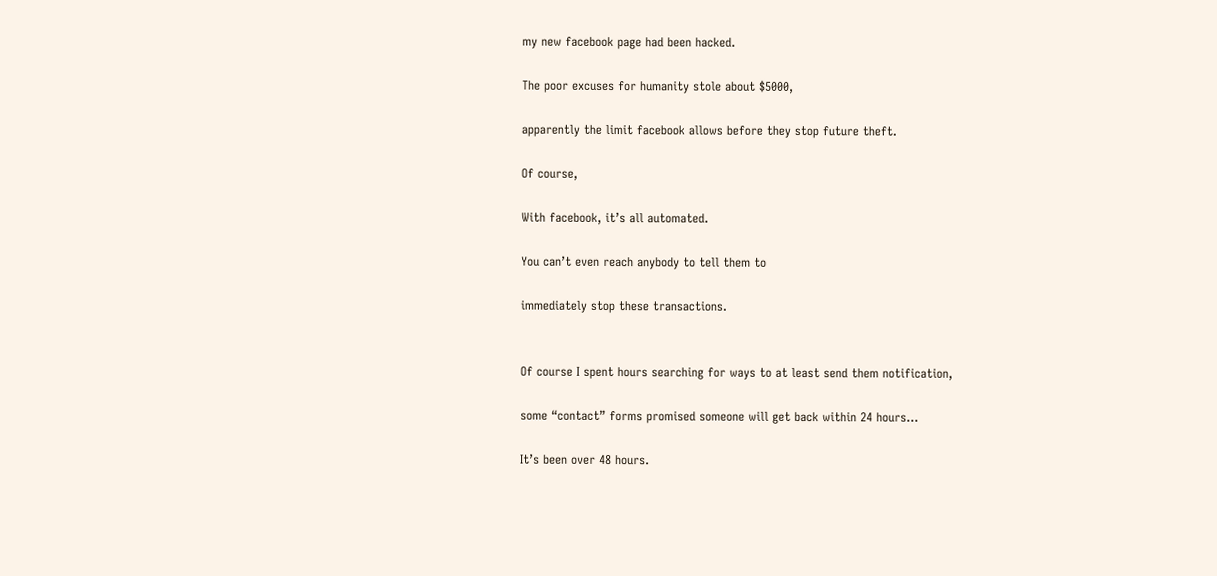my new facebook page had been hacked.

The poor excuses for humanity stole about $5000,

apparently the limit facebook allows before they stop future theft.

Of course,

With facebook, it’s all automated.

You can’t even reach anybody to tell them to

immediately stop these transactions.


Of course I spent hours searching for ways to at least send them notification,

some “contact” forms promised someone will get back within 24 hours…

It’s been over 48 hours.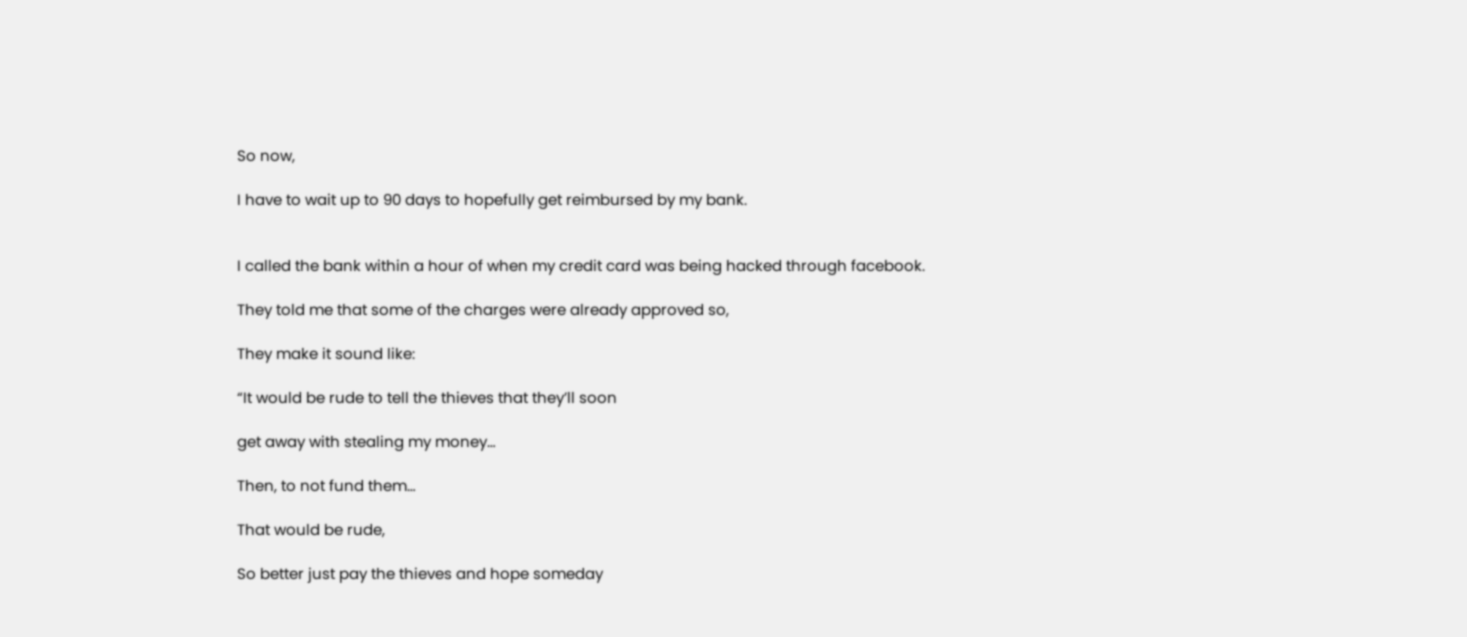So now,

I have to wait up to 90 days to hopefully get reimbursed by my bank.


I called the bank within a hour of when my credit card was being hacked through facebook.

They told me that some of the charges were already approved so,

They make it sound like:

“It would be rude to tell the thieves that they’ll soon

get away with stealing my money…

Then, to not fund them…

That would be rude,

So better just pay the thieves and hope someday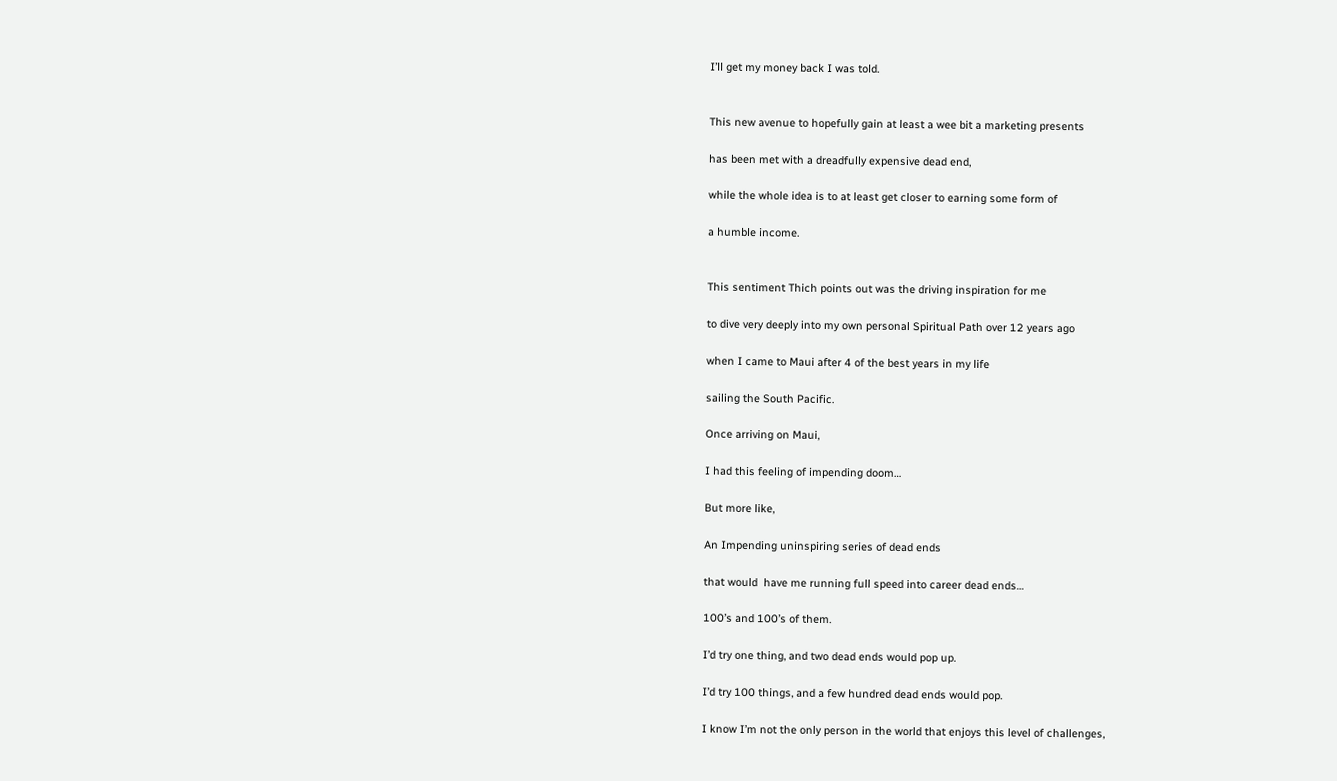I’ll get my money back I was told.


This new avenue to hopefully gain at least a wee bit a marketing presents

has been met with a dreadfully expensive dead end,

while the whole idea is to at least get closer to earning some form of

a humble income.


This sentiment Thich points out was the driving inspiration for me

to dive very deeply into my own personal Spiritual Path over 12 years ago

when I came to Maui after 4 of the best years in my life

sailing the South Pacific.

Once arriving on Maui,

I had this feeling of impending doom…

But more like,

An Impending uninspiring series of dead ends

that would  have me running full speed into career dead ends…

100’s and 100’s of them.

I’d try one thing, and two dead ends would pop up.

I’d try 100 things, and a few hundred dead ends would pop.

I know I’m not the only person in the world that enjoys this level of challenges,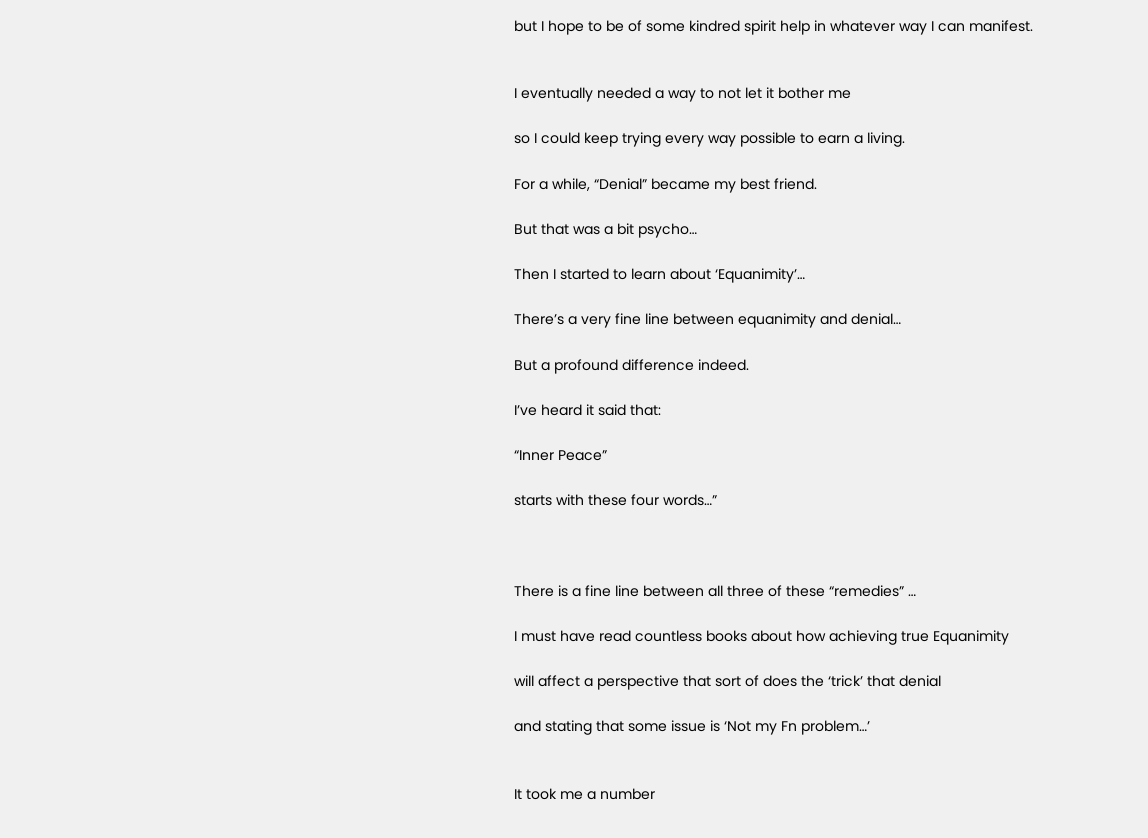but I hope to be of some kindred spirit help in whatever way I can manifest.


I eventually needed a way to not let it bother me

so I could keep trying every way possible to earn a living.

For a while, “Denial” became my best friend.

But that was a bit psycho…

Then I started to learn about ‘Equanimity’…

There’s a very fine line between equanimity and denial…

But a profound difference indeed.

I’ve heard it said that:

“Inner Peace”

starts with these four words…”



There is a fine line between all three of these “remedies” …

I must have read countless books about how achieving true Equanimity

will affect a perspective that sort of does the ‘trick’ that denial

and stating that some issue is ‘Not my Fn problem…’


It took me a number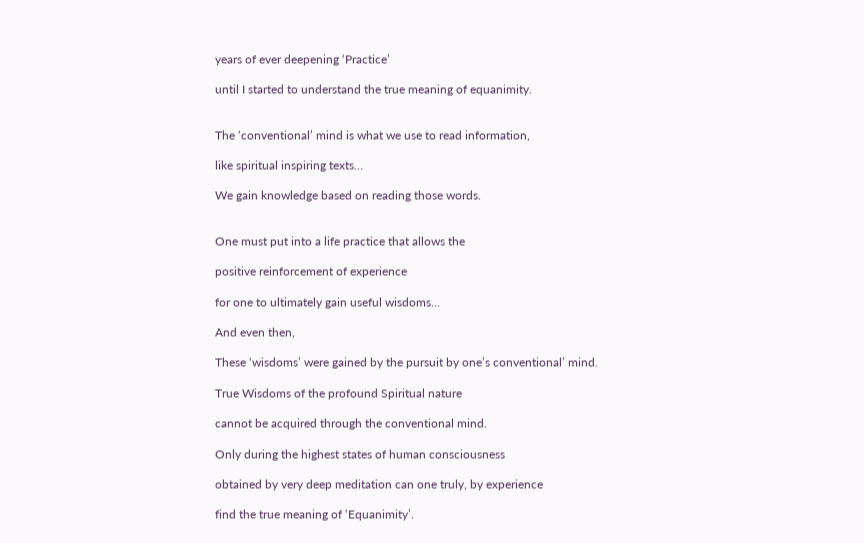years of ever deepening ‘Practice’

until I started to understand the true meaning of equanimity.


The ‘conventional’ mind is what we use to read information,

like spiritual inspiring texts…

We gain knowledge based on reading those words.


One must put into a life practice that allows the

positive reinforcement of experience

for one to ultimately gain useful wisdoms…

And even then,

These ‘wisdoms’ were gained by the pursuit by one’s conventional’ mind.

True Wisdoms of the profound Spiritual nature

cannot be acquired through the conventional mind.

Only during the highest states of human consciousness

obtained by very deep meditation can one truly, by experience

find the true meaning of ‘Equanimity’.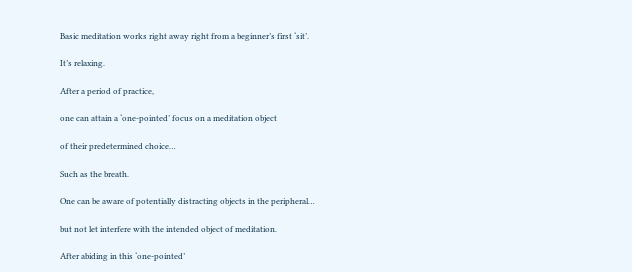Basic meditation works right away right from a beginner’s first ‘sit’.

It’s relaxing.

After a period of practice,

one can attain a ‘one-pointed’ focus on a meditation object

of their predetermined choice…

Such as the breath.

One can be aware of potentially distracting objects in the peripheral…

but not let interfere with the intended object of meditation.

After abiding in this ‘one-pointed’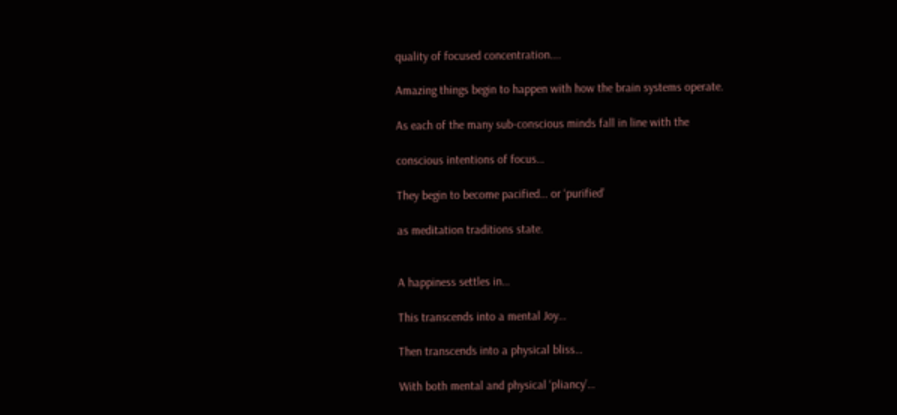quality of focused concentration….

Amazing things begin to happen with how the brain systems operate.

As each of the many sub-conscious minds fall in line with the

conscious intentions of focus…

They begin to become pacified… or ‘purified’

as meditation traditions state.


A happiness settles in…

This transcends into a mental Joy…

Then transcends into a physical bliss…

With both mental and physical ‘pliancy’…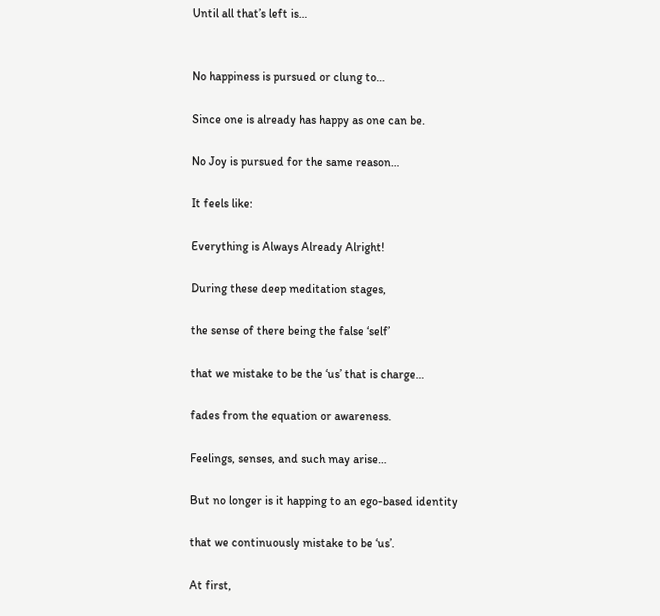Until all that’s left is…


No happiness is pursued or clung to…

Since one is already has happy as one can be.

No Joy is pursued for the same reason…

It feels like:

Everything is Always Already Alright!

During these deep meditation stages,

the sense of there being the false ‘self’

that we mistake to be the ‘us’ that is charge…

fades from the equation or awareness.

Feelings, senses, and such may arise…

But no longer is it happing to an ego-based identity

that we continuously mistake to be ‘us’.

At first,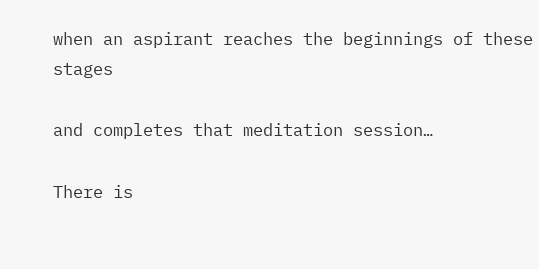when an aspirant reaches the beginnings of these stages

and completes that meditation session…

There is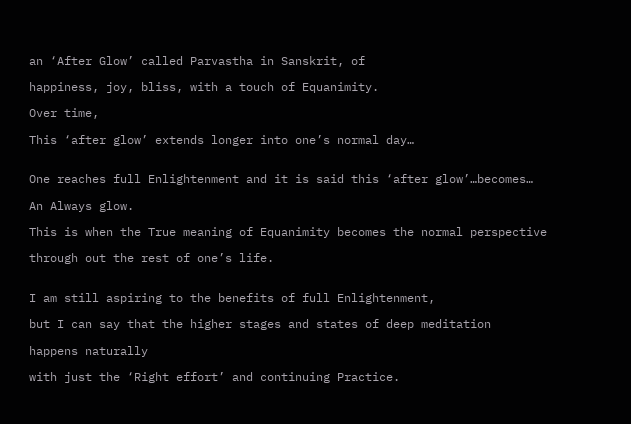an ‘After Glow’ called Parvastha in Sanskrit, of

happiness, joy, bliss, with a touch of Equanimity.

Over time,

This ‘after glow’ extends longer into one’s normal day…


One reaches full Enlightenment and it is said this ‘after glow’…becomes…

An Always glow.

This is when the True meaning of Equanimity becomes the normal perspective

through out the rest of one’s life.


I am still aspiring to the benefits of full Enlightenment,

but I can say that the higher stages and states of deep meditation

happens naturally

with just the ‘Right effort’ and continuing Practice.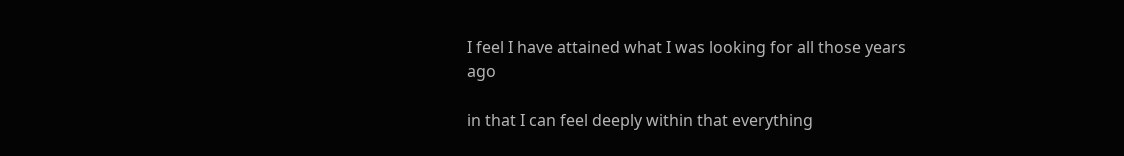I feel I have attained what I was looking for all those years ago

in that I can feel deeply within that everything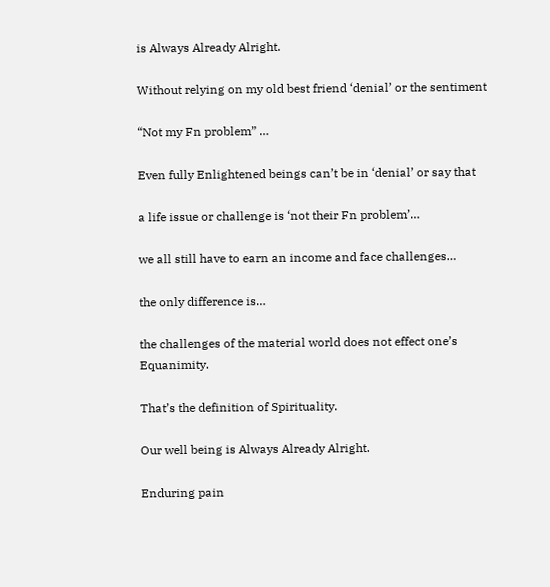is Always Already Alright.

Without relying on my old best friend ‘denial’ or the sentiment

“Not my Fn problem” …

Even fully Enlightened beings can’t be in ‘denial’ or say that

a life issue or challenge is ‘not their Fn problem’…

we all still have to earn an income and face challenges…

the only difference is…

the challenges of the material world does not effect one’s Equanimity.

That’s the definition of Spirituality.

Our well being is Always Already Alright.

Enduring pain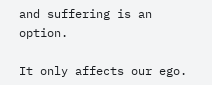and suffering is an option.

It only affects our ego.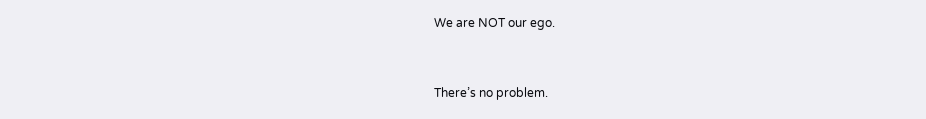We are NOT our ego.


There’s no problem.